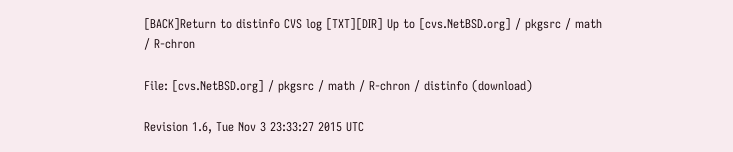[BACK]Return to distinfo CVS log [TXT][DIR] Up to [cvs.NetBSD.org] / pkgsrc / math / R-chron

File: [cvs.NetBSD.org] / pkgsrc / math / R-chron / distinfo (download)

Revision 1.6, Tue Nov 3 23:33:27 2015 UTC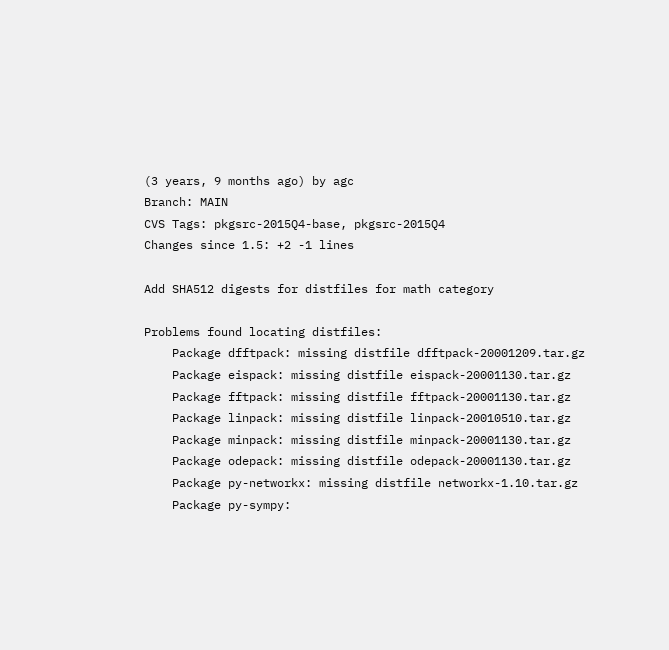(3 years, 9 months ago) by agc
Branch: MAIN
CVS Tags: pkgsrc-2015Q4-base, pkgsrc-2015Q4
Changes since 1.5: +2 -1 lines

Add SHA512 digests for distfiles for math category

Problems found locating distfiles:
    Package dfftpack: missing distfile dfftpack-20001209.tar.gz
    Package eispack: missing distfile eispack-20001130.tar.gz
    Package fftpack: missing distfile fftpack-20001130.tar.gz
    Package linpack: missing distfile linpack-20010510.tar.gz
    Package minpack: missing distfile minpack-20001130.tar.gz
    Package odepack: missing distfile odepack-20001130.tar.gz
    Package py-networkx: missing distfile networkx-1.10.tar.gz
    Package py-sympy: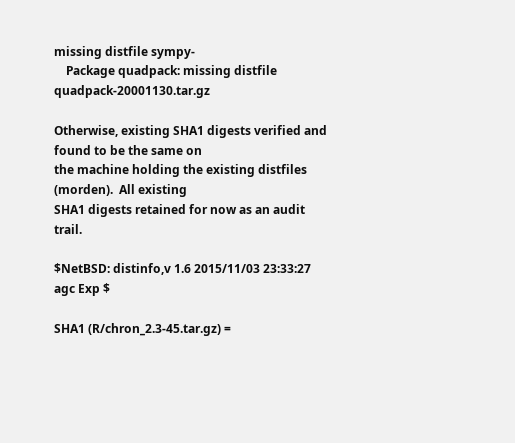missing distfile sympy-
    Package quadpack: missing distfile quadpack-20001130.tar.gz

Otherwise, existing SHA1 digests verified and found to be the same on
the machine holding the existing distfiles (morden).  All existing
SHA1 digests retained for now as an audit trail.

$NetBSD: distinfo,v 1.6 2015/11/03 23:33:27 agc Exp $

SHA1 (R/chron_2.3-45.tar.gz) =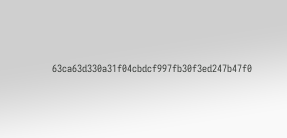63ca63d330a31f04cbdcf997fb30f3ed247b47f0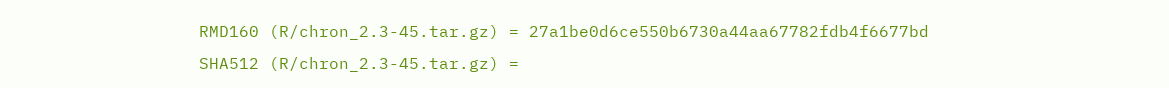RMD160 (R/chron_2.3-45.tar.gz) = 27a1be0d6ce550b6730a44aa67782fdb4f6677bd
SHA512 (R/chron_2.3-45.tar.gz) =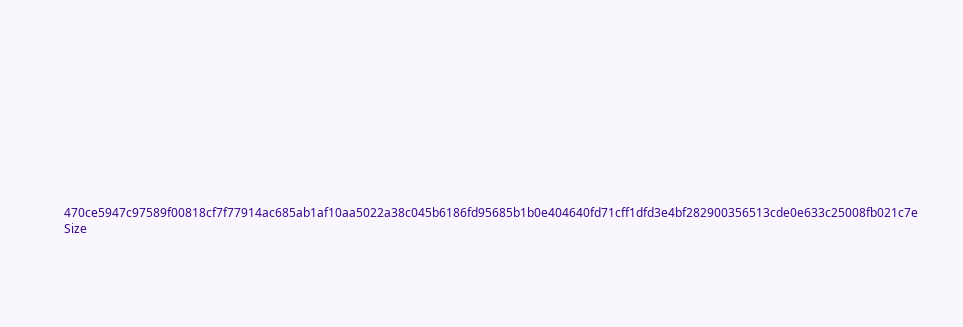470ce5947c97589f00818cf7f77914ac685ab1af10aa5022a38c045b6186fd95685b1b0e404640fd71cff1dfd3e4bf282900356513cde0e633c25008fb021c7e
Size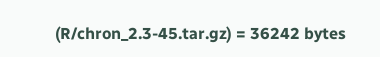(R/chron_2.3-45.tar.gz) = 36242 bytes